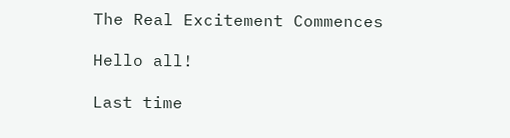The Real Excitement Commences

Hello all!

Last time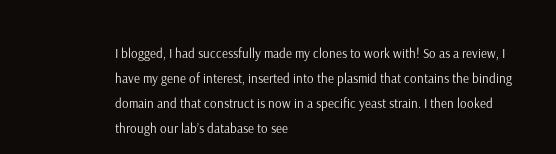I blogged, I had successfully made my clones to work with! So as a review, I have my gene of interest, inserted into the plasmid that contains the binding domain and that construct is now in a specific yeast strain. I then looked through our lab’s database to see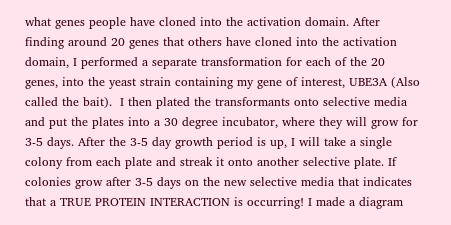what genes people have cloned into the activation domain. After finding around 20 genes that others have cloned into the activation domain, I performed a separate transformation for each of the 20 genes, into the yeast strain containing my gene of interest, UBE3A (Also called the bait).  I then plated the transformants onto selective media and put the plates into a 30 degree incubator, where they will grow for 3-5 days. After the 3-5 day growth period is up, I will take a single colony from each plate and streak it onto another selective plate. If colonies grow after 3-5 days on the new selective media that indicates that a TRUE PROTEIN INTERACTION is occurring! I made a diagram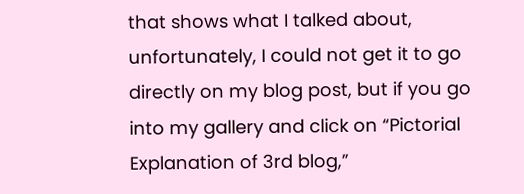that shows what I talked about, unfortunately, I could not get it to go directly on my blog post, but if you go into my gallery and click on “Pictorial Explanation of 3rd blog,”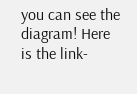you can see the diagram! Here is the link-